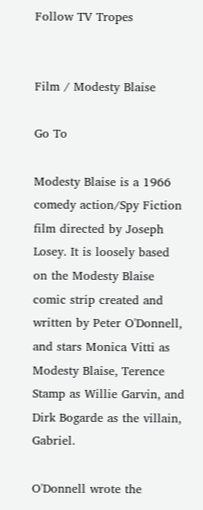Follow TV Tropes


Film / Modesty Blaise

Go To

Modesty Blaise is a 1966 comedy action/Spy Fiction film directed by Joseph Losey. It is loosely based on the Modesty Blaise comic strip created and written by Peter O'Donnell, and stars Monica Vitti as Modesty Blaise, Terence Stamp as Willie Garvin, and Dirk Bogarde as the villain, Gabriel.

O'Donnell wrote the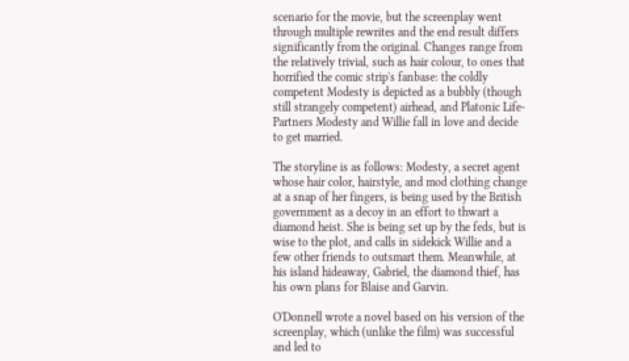scenario for the movie, but the screenplay went through multiple rewrites and the end result differs significantly from the original. Changes range from the relatively trivial, such as hair colour, to ones that horrified the comic strip's fanbase: the coldly competent Modesty is depicted as a bubbly (though still strangely competent) airhead, and Platonic Life-Partners Modesty and Willie fall in love and decide to get married.

The storyline is as follows: Modesty, a secret agent whose hair color, hairstyle, and mod clothing change at a snap of her fingers, is being used by the British government as a decoy in an effort to thwart a diamond heist. She is being set up by the feds, but is wise to the plot, and calls in sidekick Willie and a few other friends to outsmart them. Meanwhile, at his island hideaway, Gabriel, the diamond thief, has his own plans for Blaise and Garvin.

O'Donnell wrote a novel based on his version of the screenplay, which (unlike the film) was successful and led to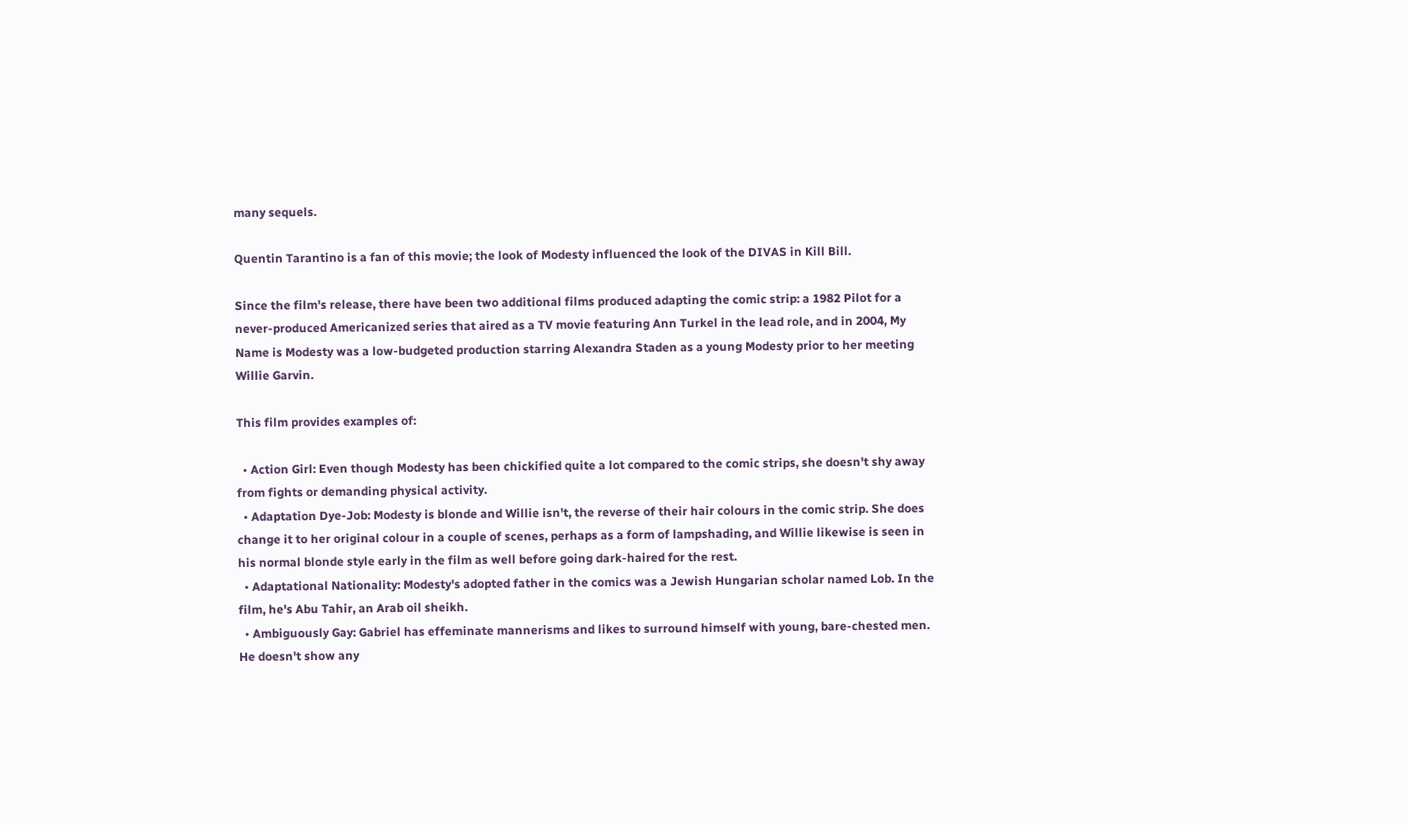many sequels.

Quentin Tarantino is a fan of this movie; the look of Modesty influenced the look of the DIVAS in Kill Bill.

Since the film's release, there have been two additional films produced adapting the comic strip: a 1982 Pilot for a never-produced Americanized series that aired as a TV movie featuring Ann Turkel in the lead role, and in 2004, My Name is Modesty was a low-budgeted production starring Alexandra Staden as a young Modesty prior to her meeting Willie Garvin.

This film provides examples of:

  • Action Girl: Even though Modesty has been chickified quite a lot compared to the comic strips, she doesn't shy away from fights or demanding physical activity.
  • Adaptation Dye-Job: Modesty is blonde and Willie isn't, the reverse of their hair colours in the comic strip. She does change it to her original colour in a couple of scenes, perhaps as a form of lampshading, and Willie likewise is seen in his normal blonde style early in the film as well before going dark-haired for the rest.
  • Adaptational Nationality: Modesty's adopted father in the comics was a Jewish Hungarian scholar named Lob. In the film, he's Abu Tahir, an Arab oil sheikh.
  • Ambiguously Gay: Gabriel has effeminate mannerisms and likes to surround himself with young, bare-chested men. He doesn't show any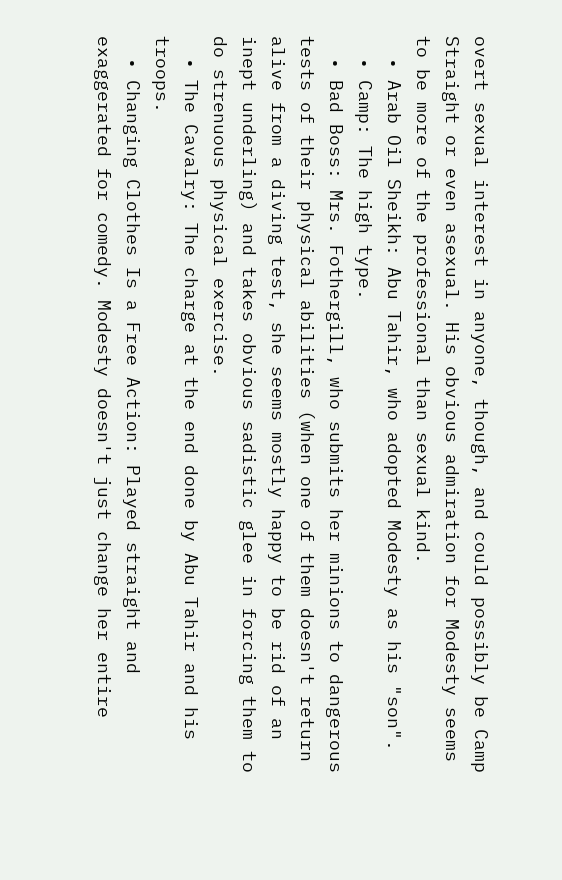overt sexual interest in anyone, though, and could possibly be Camp Straight or even asexual. His obvious admiration for Modesty seems to be more of the professional than sexual kind.
  • Arab Oil Sheikh: Abu Tahir, who adopted Modesty as his "son".
  • Camp: The high type.
  • Bad Boss: Mrs. Fothergill, who submits her minions to dangerous tests of their physical abilities (when one of them doesn't return alive from a diving test, she seems mostly happy to be rid of an inept underling) and takes obvious sadistic glee in forcing them to do strenuous physical exercise.
  • The Cavalry: The charge at the end done by Abu Tahir and his troops.
  • Changing Clothes Is a Free Action: Played straight and exaggerated for comedy. Modesty doesn't just change her entire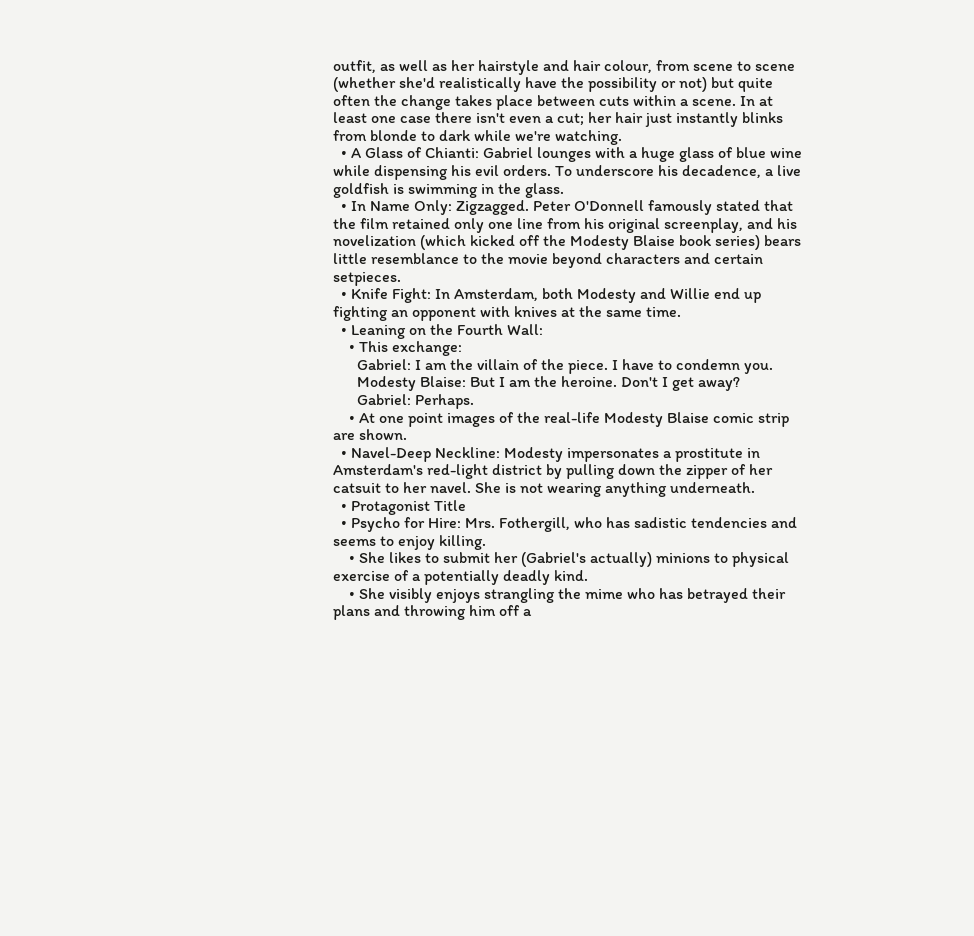outfit, as well as her hairstyle and hair colour, from scene to scene (whether she'd realistically have the possibility or not) but quite often the change takes place between cuts within a scene. In at least one case there isn't even a cut; her hair just instantly blinks from blonde to dark while we're watching.
  • A Glass of Chianti: Gabriel lounges with a huge glass of blue wine while dispensing his evil orders. To underscore his decadence, a live goldfish is swimming in the glass.
  • In Name Only: Zigzagged. Peter O'Donnell famously stated that the film retained only one line from his original screenplay, and his novelization (which kicked off the Modesty Blaise book series) bears little resemblance to the movie beyond characters and certain setpieces.
  • Knife Fight: In Amsterdam, both Modesty and Willie end up fighting an opponent with knives at the same time.
  • Leaning on the Fourth Wall:
    • This exchange:
      Gabriel: I am the villain of the piece. I have to condemn you.
      Modesty Blaise: But I am the heroine. Don't I get away?
      Gabriel: Perhaps.
    • At one point images of the real-life Modesty Blaise comic strip are shown.
  • Navel-Deep Neckline: Modesty impersonates a prostitute in Amsterdam's red-light district by pulling down the zipper of her catsuit to her navel. She is not wearing anything underneath.
  • Protagonist Title
  • Psycho for Hire: Mrs. Fothergill, who has sadistic tendencies and seems to enjoy killing.
    • She likes to submit her (Gabriel's actually) minions to physical exercise of a potentially deadly kind.
    • She visibly enjoys strangling the mime who has betrayed their plans and throwing him off a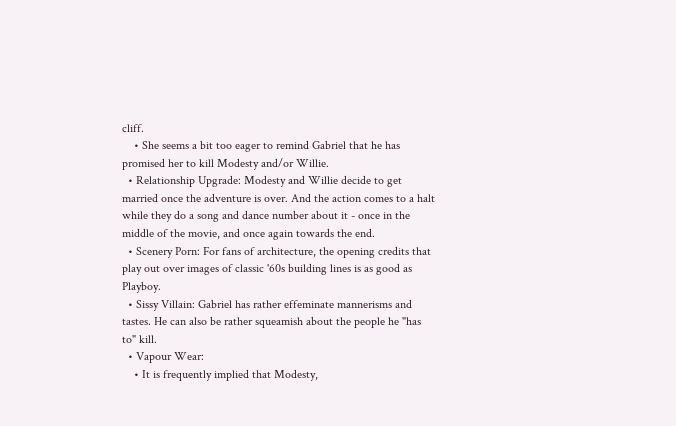cliff.
    • She seems a bit too eager to remind Gabriel that he has promised her to kill Modesty and/or Willie.
  • Relationship Upgrade: Modesty and Willie decide to get married once the adventure is over. And the action comes to a halt while they do a song and dance number about it - once in the middle of the movie, and once again towards the end.
  • Scenery Porn: For fans of architecture, the opening credits that play out over images of classic '60s building lines is as good as Playboy.
  • Sissy Villain: Gabriel has rather effeminate mannerisms and tastes. He can also be rather squeamish about the people he "has to" kill.
  • Vapour Wear:
    • It is frequently implied that Modesty,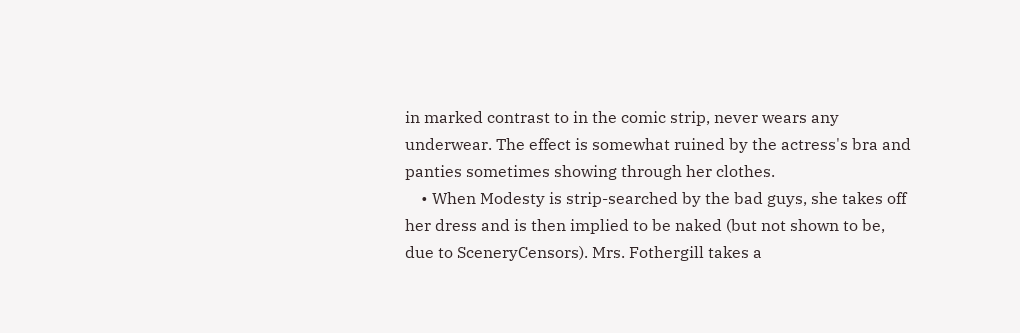in marked contrast to in the comic strip, never wears any underwear. The effect is somewhat ruined by the actress's bra and panties sometimes showing through her clothes.
    • When Modesty is strip-searched by the bad guys, she takes off her dress and is then implied to be naked (but not shown to be, due to SceneryCensors). Mrs. Fothergill takes a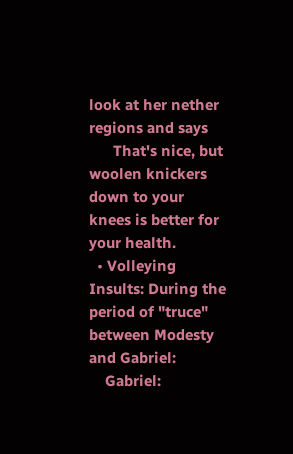look at her nether regions and says
      That's nice, but woolen knickers down to your knees is better for your health.
  • Volleying Insults: During the period of "truce" between Modesty and Gabriel:
    Gabriel: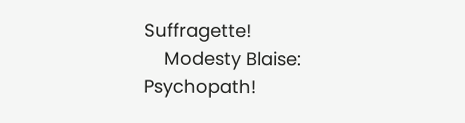Suffragette!
    Modesty Blaise: Psychopath!